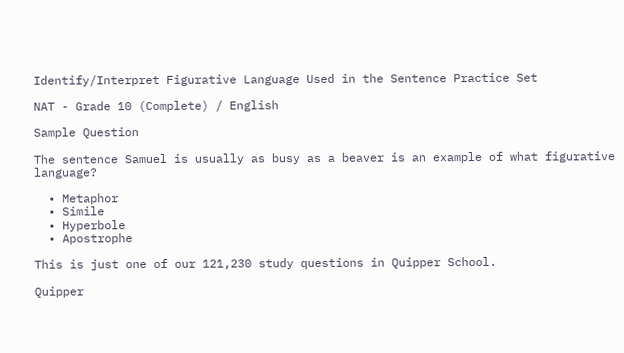Identify/Interpret Figurative Language Used in the Sentence Practice Set

NAT - Grade 10 (Complete) / English

Sample Question

The sentence Samuel is usually as busy as a beaver is an example of what figurative language?

  • Metaphor
  • Simile
  • Hyperbole
  • Apostrophe

This is just one of our 121,230 study questions in Quipper School.

Quipper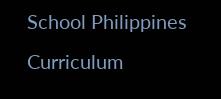School Philippines Curriculum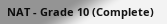NAT - Grade 10 (Complete)